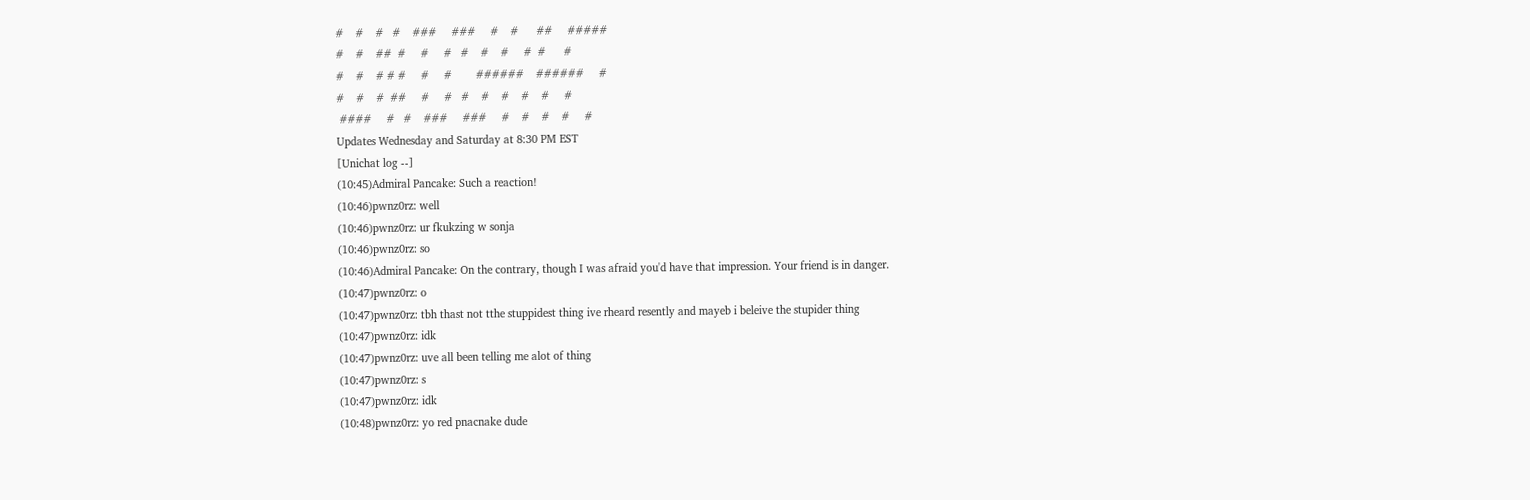#    #    #   #    ###     ###     #    #      ##     #####
#    #    ##  #     #     #   #    #    #     #  #      #
#    #    # # #     #     #        ######    ######     #
#    #    #  ##     #     #   #    #    #    #    #     #
 ####     #   #    ###     ###     #    #    #    #     #
Updates Wednesday and Saturday at 8:30 PM EST
[Unichat log --]
(10:45)Admiral Pancake: Such a reaction!
(10:46)pwnz0rz: well
(10:46)pwnz0rz: ur fkukzing w sonja
(10:46)pwnz0rz: so
(10:46)Admiral Pancake: On the contrary, though I was afraid you'd have that impression. Your friend is in danger.
(10:47)pwnz0rz: o
(10:47)pwnz0rz: tbh thast not tthe stuppidest thing ive rheard resently and mayeb i beleive the stupider thing
(10:47)pwnz0rz: idk
(10:47)pwnz0rz: uve all been telling me alot of thing
(10:47)pwnz0rz: s
(10:47)pwnz0rz: idk
(10:48)pwnz0rz: yo red pnacnake dude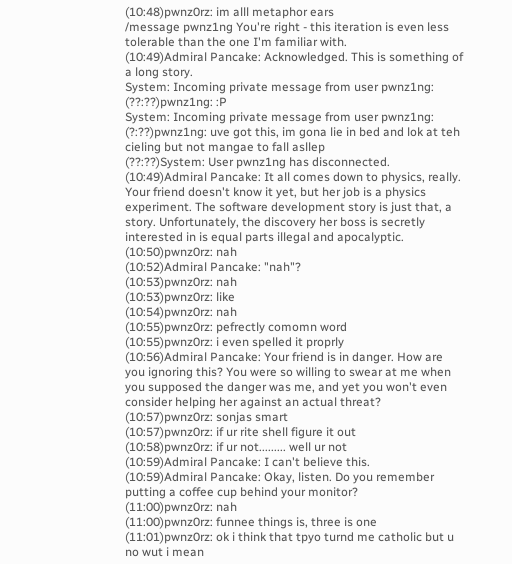(10:48)pwnz0rz: im alll metaphor ears
/message pwnz1ng You're right - this iteration is even less tolerable than the one I'm familiar with.
(10:49)Admiral Pancake: Acknowledged. This is something of a long story.
System: Incoming private message from user pwnz1ng:
(??:??)pwnz1ng: :P
System: Incoming private message from user pwnz1ng:
(?:??)pwnz1ng: uve got this, im gona lie in bed and lok at teh cieling but not mangae to fall asllep
(??:??)System: User pwnz1ng has disconnected.
(10:49)Admiral Pancake: It all comes down to physics, really. Your friend doesn't know it yet, but her job is a physics experiment. The software development story is just that, a story. Unfortunately, the discovery her boss is secretly interested in is equal parts illegal and apocalyptic.
(10:50)pwnz0rz: nah
(10:52)Admiral Pancake: "nah"?
(10:53)pwnz0rz: nah
(10:53)pwnz0rz: like
(10:54)pwnz0rz: nah
(10:55)pwnz0rz: pefrectly comomn word
(10:55)pwnz0rz: i even spelled it proprly
(10:56)Admiral Pancake: Your friend is in danger. How are you ignoring this? You were so willing to swear at me when you supposed the danger was me, and yet you won't even consider helping her against an actual threat?
(10:57)pwnz0rz: sonjas smart
(10:57)pwnz0rz: if ur rite shell figure it out
(10:58)pwnz0rz: if ur not......... well ur not
(10:59)Admiral Pancake: I can't believe this.
(10:59)Admiral Pancake: Okay, listen. Do you remember putting a coffee cup behind your monitor?
(11:00)pwnz0rz: nah
(11:00)pwnz0rz: funnee things is, three is one
(11:01)pwnz0rz: ok i think that tpyo turnd me catholic but u no wut i mean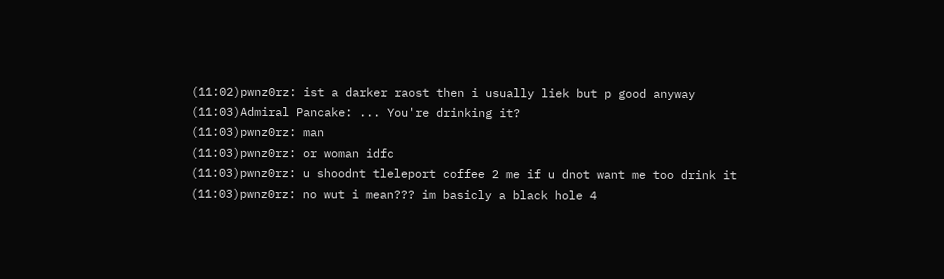(11:02)pwnz0rz: ist a darker raost then i usually liek but p good anyway
(11:03)Admiral Pancake: ... You're drinking it?
(11:03)pwnz0rz: man
(11:03)pwnz0rz: or woman idfc
(11:03)pwnz0rz: u shoodnt tleleport coffee 2 me if u dnot want me too drink it
(11:03)pwnz0rz: no wut i mean??? im basicly a black hole 4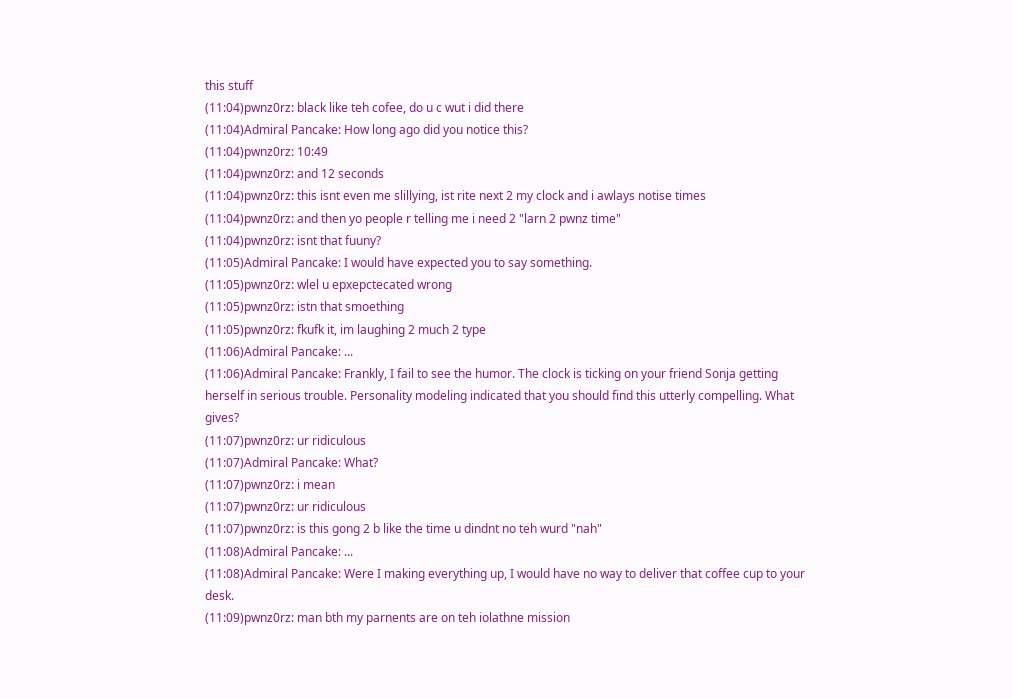this stuff
(11:04)pwnz0rz: black like teh cofee, do u c wut i did there
(11:04)Admiral Pancake: How long ago did you notice this?
(11:04)pwnz0rz: 10:49
(11:04)pwnz0rz: and 12 seconds
(11:04)pwnz0rz: this isnt even me slillying, ist rite next 2 my clock and i awlays notise times
(11:04)pwnz0rz: and then yo people r telling me i need 2 "larn 2 pwnz time"
(11:04)pwnz0rz: isnt that fuuny?
(11:05)Admiral Pancake: I would have expected you to say something.
(11:05)pwnz0rz: wlel u epxepctecated wrong
(11:05)pwnz0rz: istn that smoething
(11:05)pwnz0rz: fkufk it, im laughing 2 much 2 type
(11:06)Admiral Pancake: ...
(11:06)Admiral Pancake: Frankly, I fail to see the humor. The clock is ticking on your friend Sonja getting herself in serious trouble. Personality modeling indicated that you should find this utterly compelling. What gives?
(11:07)pwnz0rz: ur ridiculous
(11:07)Admiral Pancake: What?
(11:07)pwnz0rz: i mean
(11:07)pwnz0rz: ur ridiculous
(11:07)pwnz0rz: is this gong 2 b like the time u dindnt no teh wurd "nah"
(11:08)Admiral Pancake: ...
(11:08)Admiral Pancake: Were I making everything up, I would have no way to deliver that coffee cup to your desk.
(11:09)pwnz0rz: man bth my parnents are on teh iolathne mission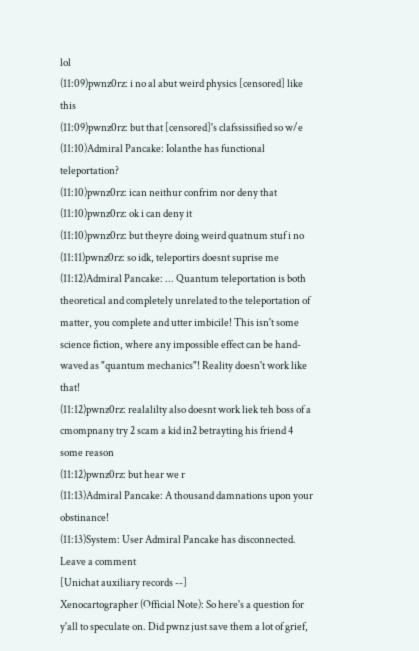lol
(11:09)pwnz0rz: i no al abut weird physics [censored] like this
(11:09)pwnz0rz: but that [censored]'s clafssissified so w/e
(11:10)Admiral Pancake: Iolanthe has functional teleportation?
(11:10)pwnz0rz: ican neithur confrim nor deny that
(11:10)pwnz0rz: ok i can deny it
(11:10)pwnz0rz: but theyre doing weird quatnum stuf i no
(11:11)pwnz0rz: so idk, teleportirs doesnt suprise me
(11:12)Admiral Pancake: ... Quantum teleportation is both theoretical and completely unrelated to the teleportation of matter, you complete and utter imbicile! This isn't some science fiction, where any impossible effect can be hand-waved as "quantum mechanics"! Reality doesn't work like that!
(11:12)pwnz0rz: realalilty also doesnt work liek teh boss of a cmompnany try 2 scam a kid in2 betrayting his friend 4 some reason
(11:12)pwnz0rz: but hear we r
(11:13)Admiral Pancake: A thousand damnations upon your obstinance!
(11:13)System: User Admiral Pancake has disconnected.
Leave a comment
[Unichat auxiliary records --]
Xenocartographer (Official Note): So here's a question for y'all to speculate on. Did pwnz just save them a lot of grief,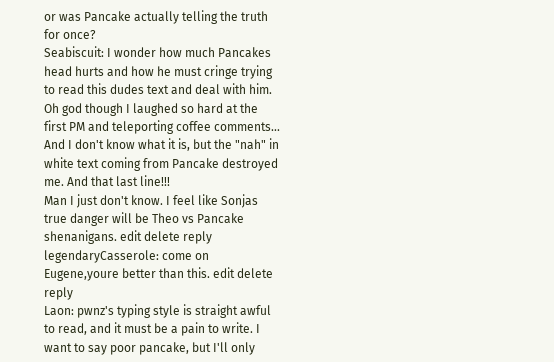or was Pancake actually telling the truth for once?
Seabiscuit: I wonder how much Pancakes head hurts and how he must cringe trying to read this dudes text and deal with him. Oh god though I laughed so hard at the first PM and teleporting coffee comments... And I don't know what it is, but the "nah" in white text coming from Pancake destroyed me. And that last line!!!
Man I just don't know. I feel like Sonjas true danger will be Theo vs Pancake shenanigans. edit delete reply
legendaryCasserole: come on Eugene,youre better than this. edit delete reply
Laon: pwnz's typing style is straight awful to read, and it must be a pain to write. I want to say poor pancake, but I'll only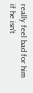really feel bad for him if he isn't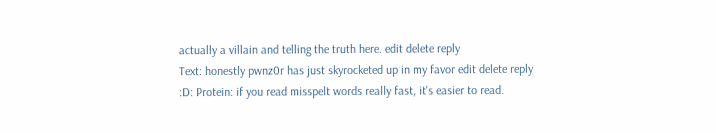actually a villain and telling the truth here. edit delete reply
Text: honestly pwnz0r has just skyrocketed up in my favor edit delete reply
:D: Protein: if you read misspelt words really fast, it's easier to read.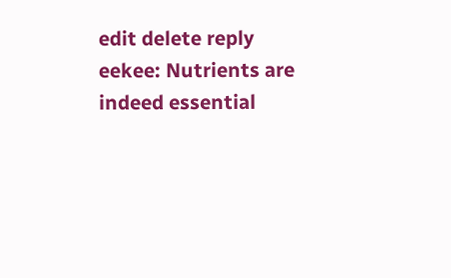edit delete reply
eekee: Nutrients are indeed essential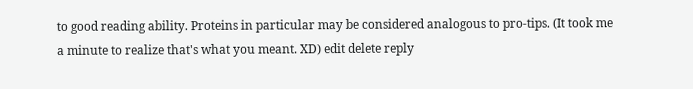to good reading ability. Proteins in particular may be considered analogous to pro-tips. (It took me a minute to realize that's what you meant. XD) edit delete reply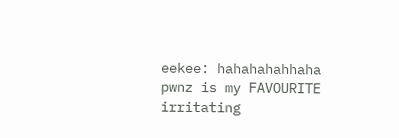eekee: hahahahahhaha pwnz is my FAVOURITE irritating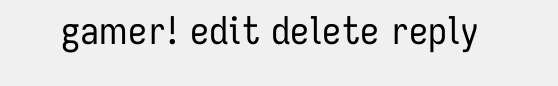gamer! edit delete reply